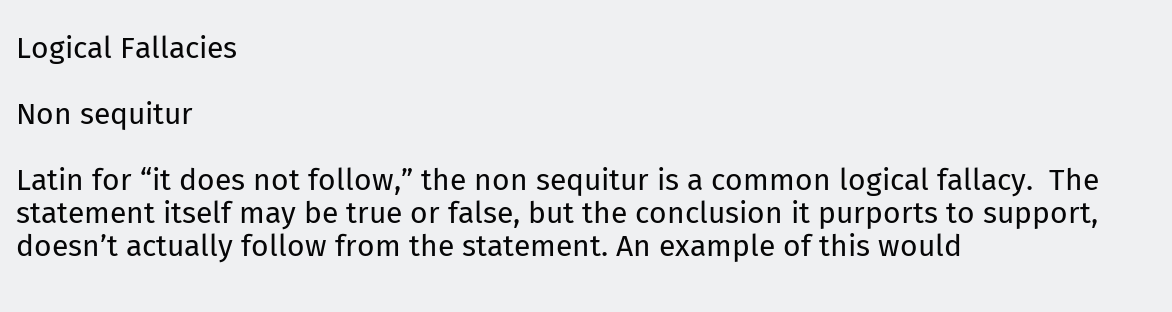Logical Fallacies

Non sequitur

Latin for “it does not follow,” the non sequitur is a common logical fallacy.  The statement itself may be true or false, but the conclusion it purports to support, doesn’t actually follow from the statement. An example of this would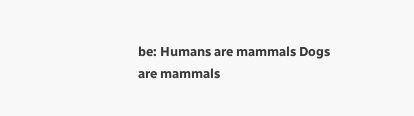be: Humans are mammals Dogs are mammals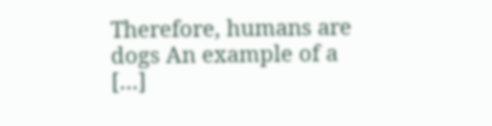Therefore, humans are dogs An example of a […]